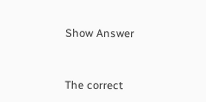Show Answer


The correct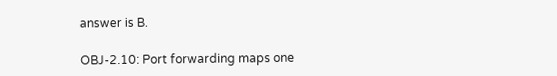answer is B.

OBJ-2.10: Port forwarding maps one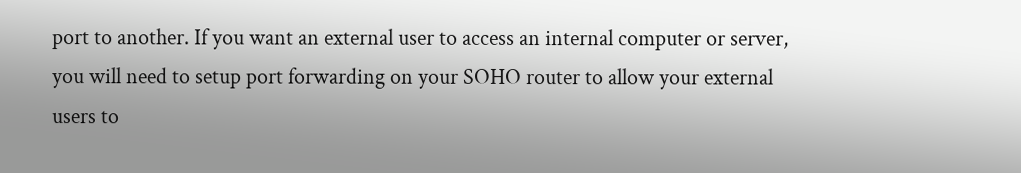port to another. If you want an external user to access an internal computer or server, you will need to setup port forwarding on your SOHO router to allow your external users to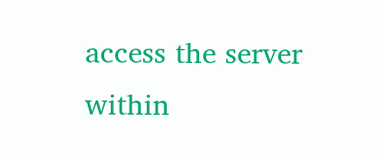access the server within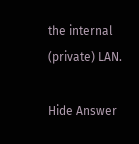the internal (private) LAN.

Hide Answer